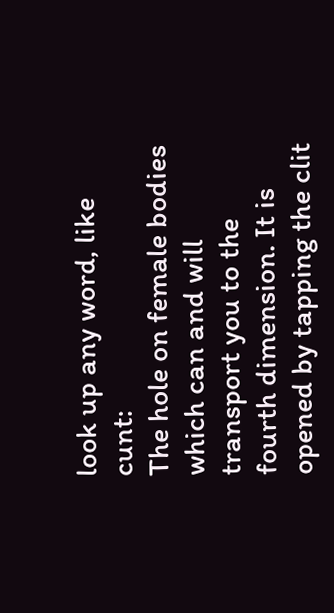look up any word, like cunt:
The hole on female bodies which can and will transport you to the fourth dimension. It is opened by tapping the clit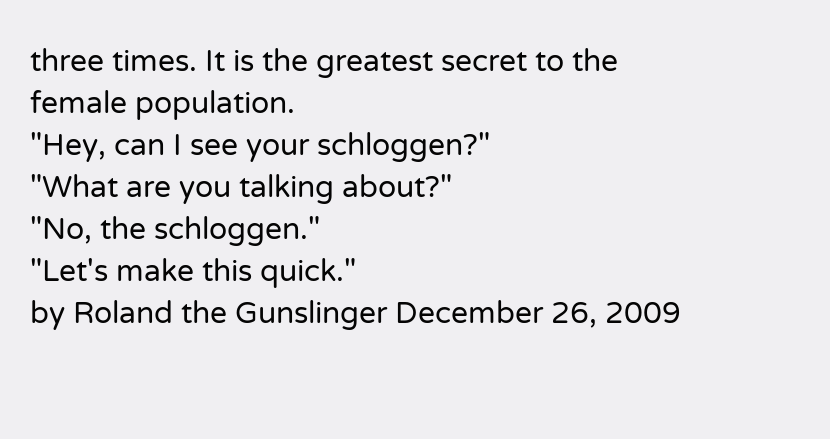three times. It is the greatest secret to the female population.
"Hey, can I see your schloggen?"
"What are you talking about?"
"No, the schloggen."
"Let's make this quick."
by Roland the Gunslinger December 26, 2009